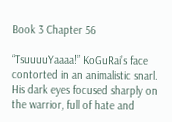Book 3 Chapter 56

“TsuuuuYaaaa!” KoGuRai’s face contorted in an animalistic snarl. His dark eyes focused sharply on the warrior, full of hate and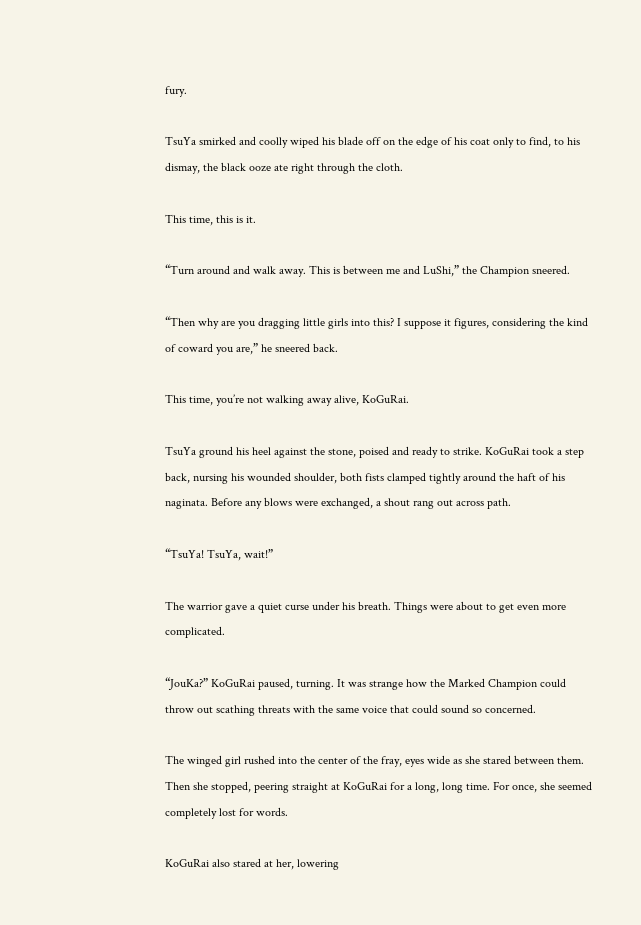fury.

TsuYa smirked and coolly wiped his blade off on the edge of his coat only to find, to his dismay, the black ooze ate right through the cloth.

This time, this is it.

“Turn around and walk away. This is between me and LuShi,” the Champion sneered.

“Then why are you dragging little girls into this? I suppose it figures, considering the kind of coward you are,” he sneered back.

This time, you’re not walking away alive, KoGuRai.

TsuYa ground his heel against the stone, poised and ready to strike. KoGuRai took a step back, nursing his wounded shoulder, both fists clamped tightly around the haft of his naginata. Before any blows were exchanged, a shout rang out across path.

“TsuYa! TsuYa, wait!”

The warrior gave a quiet curse under his breath. Things were about to get even more complicated.

“JouKa?” KoGuRai paused, turning. It was strange how the Marked Champion could throw out scathing threats with the same voice that could sound so concerned.

The winged girl rushed into the center of the fray, eyes wide as she stared between them. Then she stopped, peering straight at KoGuRai for a long, long time. For once, she seemed completely lost for words.

KoGuRai also stared at her, lowering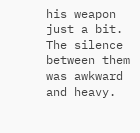his weapon just a bit. The silence between them was awkward and heavy.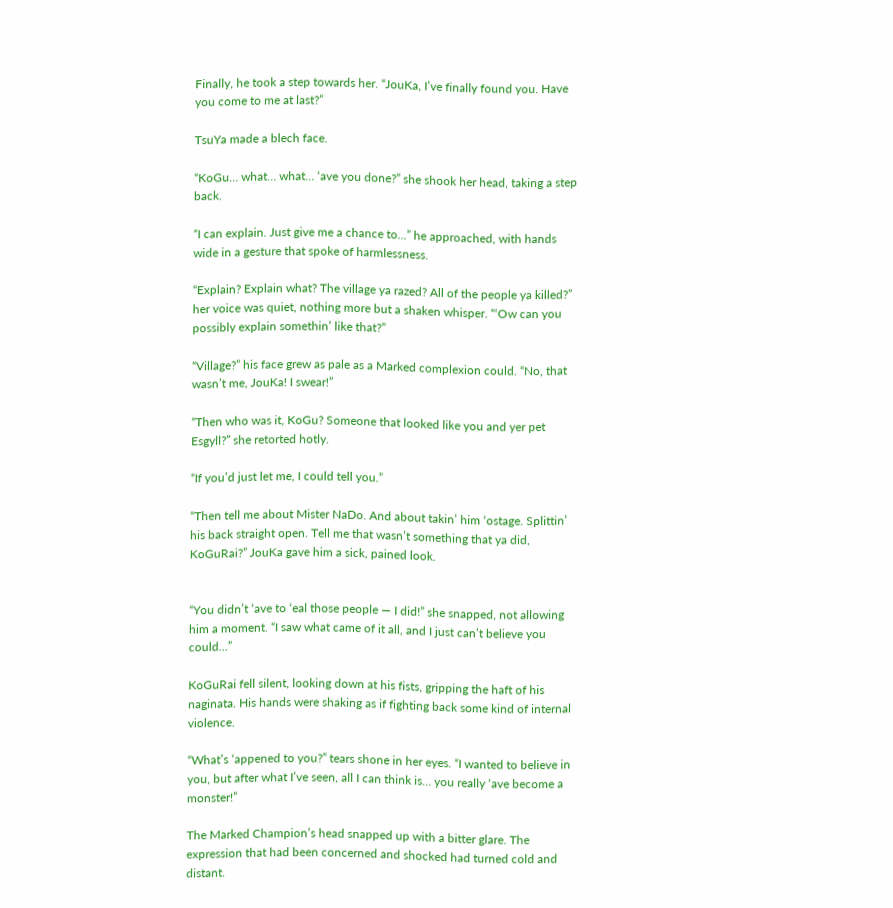Finally, he took a step towards her. “JouKa, I’ve finally found you. Have you come to me at last?”

TsuYa made a blech face.

“KoGu… what… what… ‘ave you done?” she shook her head, taking a step back.

“I can explain. Just give me a chance to…” he approached, with hands wide in a gesture that spoke of harmlessness.

“Explain? Explain what? The village ya razed? All of the people ya killed?” her voice was quiet, nothing more but a shaken whisper. “‘Ow can you possibly explain somethin’ like that?”

“Village?” his face grew as pale as a Marked complexion could. “No, that wasn’t me, JouKa! I swear!”

“Then who was it, KoGu? Someone that looked like you and yer pet Esgyll?” she retorted hotly.

“If you’d just let me, I could tell you.”

“Then tell me about Mister NaDo. And about takin’ him ‘ostage. Splittin’ his back straight open. Tell me that wasn’t something that ya did, KoGuRai?” JouKa gave him a sick, pained look.


“You didn’t ‘ave to ‘eal those people — I did!” she snapped, not allowing him a moment. “I saw what came of it all, and I just can’t believe you could…”

KoGuRai fell silent, looking down at his fists, gripping the haft of his naginata. His hands were shaking as if fighting back some kind of internal violence.

“What’s ‘appened to you?” tears shone in her eyes. “I wanted to believe in you, but after what I’ve seen, all I can think is… you really ‘ave become a monster!”

The Marked Champion’s head snapped up with a bitter glare. The expression that had been concerned and shocked had turned cold and distant.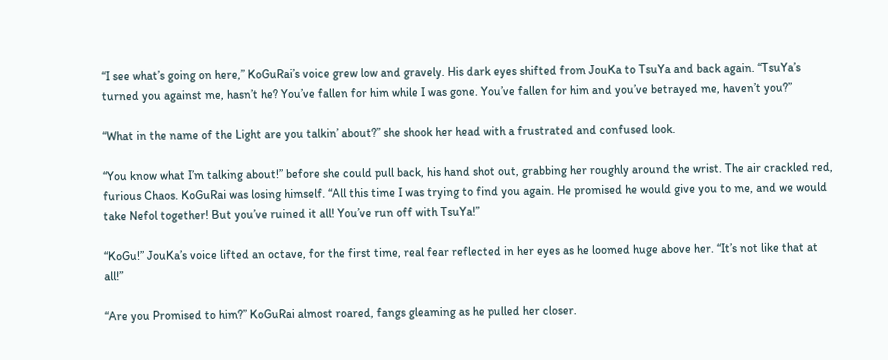“I see what’s going on here,” KoGuRai’s voice grew low and gravely. His dark eyes shifted from JouKa to TsuYa and back again. “TsuYa’s turned you against me, hasn’t he? You’ve fallen for him while I was gone. You’ve fallen for him and you’ve betrayed me, haven’t you?”

“What in the name of the Light are you talkin’ about?” she shook her head with a frustrated and confused look.

“You know what I’m talking about!” before she could pull back, his hand shot out, grabbing her roughly around the wrist. The air crackled red, furious Chaos. KoGuRai was losing himself. “All this time I was trying to find you again. He promised he would give you to me, and we would take Nefol together! But you’ve ruined it all! You’ve run off with TsuYa!”

“KoGu!” JouKa’s voice lifted an octave, for the first time, real fear reflected in her eyes as he loomed huge above her. “It’s not like that at all!”

“Are you Promised to him?” KoGuRai almost roared, fangs gleaming as he pulled her closer.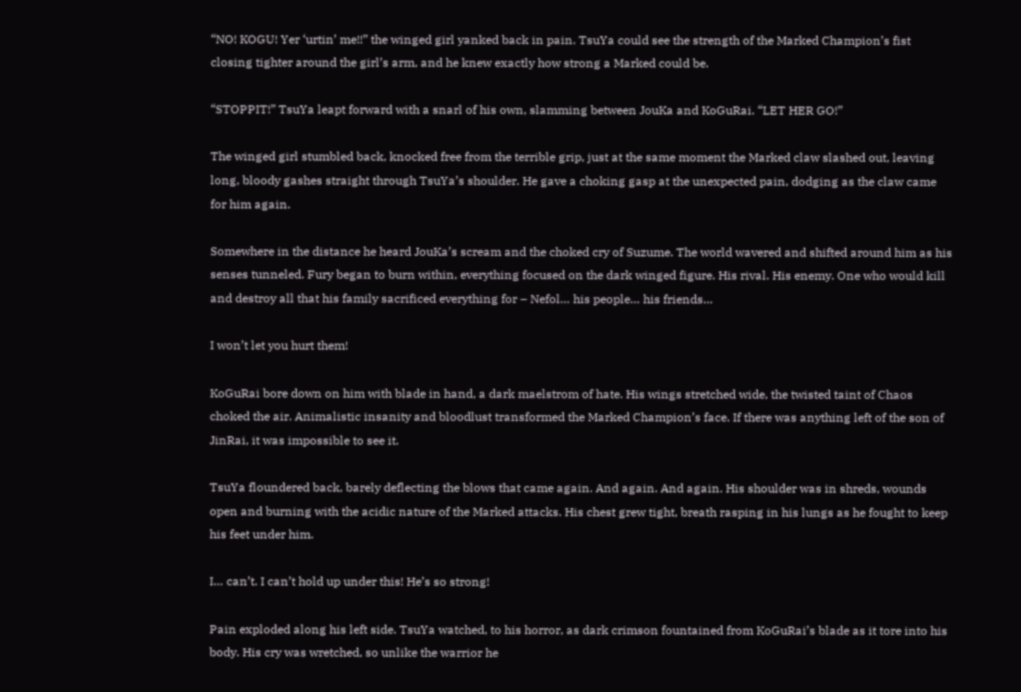“NO! KOGU! Yer ‘urtin’ me!!” the winged girl yanked back in pain. TsuYa could see the strength of the Marked Champion’s fist closing tighter around the girl’s arm, and he knew exactly how strong a Marked could be.

“STOPPIT!” TsuYa leapt forward with a snarl of his own, slamming between JouKa and KoGuRai. “LET HER GO!”

The winged girl stumbled back, knocked free from the terrible grip, just at the same moment the Marked claw slashed out, leaving long, bloody gashes straight through TsuYa’s shoulder. He gave a choking gasp at the unexpected pain, dodging as the claw came for him again.

Somewhere in the distance he heard JouKa’s scream and the choked cry of Suzume. The world wavered and shifted around him as his senses tunneled. Fury began to burn within, everything focused on the dark winged figure. His rival. His enemy. One who would kill and destroy all that his family sacrificed everything for – Nefol… his people… his friends…

I won’t let you hurt them!

KoGuRai bore down on him with blade in hand, a dark maelstrom of hate. His wings stretched wide, the twisted taint of Chaos choked the air. Animalistic insanity and bloodlust transformed the Marked Champion’s face. If there was anything left of the son of JinRai, it was impossible to see it.

TsuYa floundered back, barely deflecting the blows that came again. And again. And again. His shoulder was in shreds, wounds open and burning with the acidic nature of the Marked attacks. His chest grew tight, breath rasping in his lungs as he fought to keep his feet under him.

I… can’t. I can’t hold up under this! He’s so strong!

Pain exploded along his left side. TsuYa watched, to his horror, as dark crimson fountained from KoGuRai’s blade as it tore into his body. His cry was wretched, so unlike the warrior he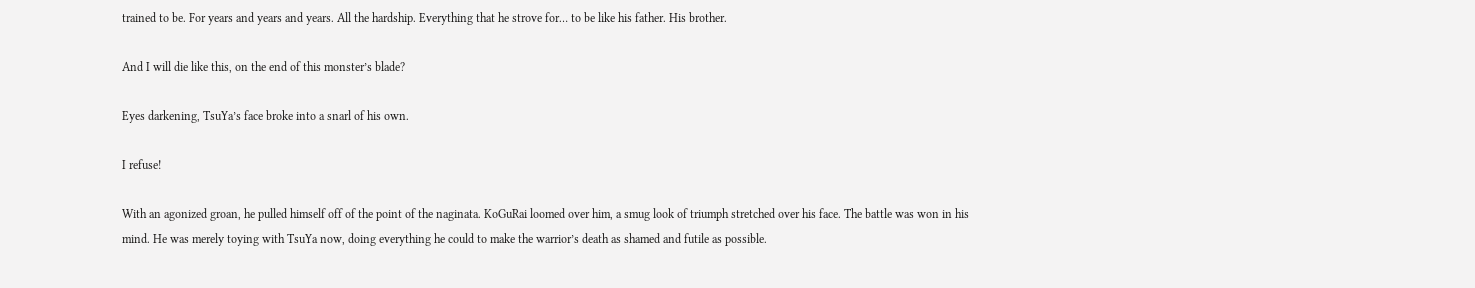trained to be. For years and years and years. All the hardship. Everything that he strove for… to be like his father. His brother.

And I will die like this, on the end of this monster’s blade?

Eyes darkening, TsuYa’s face broke into a snarl of his own.

I refuse!

With an agonized groan, he pulled himself off of the point of the naginata. KoGuRai loomed over him, a smug look of triumph stretched over his face. The battle was won in his mind. He was merely toying with TsuYa now, doing everything he could to make the warrior’s death as shamed and futile as possible.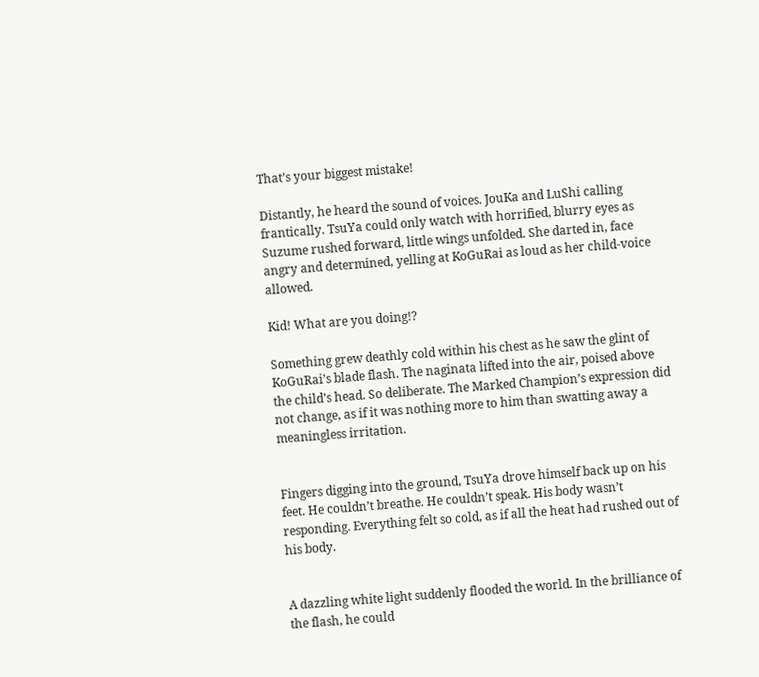That’s your biggest mistake!

Distantly, he heard the sound of voices. JouKa and LuShi calling frantically. TsuYa could only watch with horrified, blurry eyes as Suzume rushed forward, little wings unfolded. She darted in, face angry and determined, yelling at KoGuRai as loud as her child-voice allowed.

Kid! What are you doing!?

Something grew deathly cold within his chest as he saw the glint of KoGuRai’s blade flash. The naginata lifted into the air, poised above the child’s head. So deliberate. The Marked Champion’s expression did not change, as if it was nothing more to him than swatting away a meaningless irritation.


Fingers digging into the ground, TsuYa drove himself back up on his feet. He couldn’t breathe. He couldn’t speak. His body wasn’t responding. Everything felt so cold, as if all the heat had rushed out of his body.


A dazzling white light suddenly flooded the world. In the brilliance of the flash, he could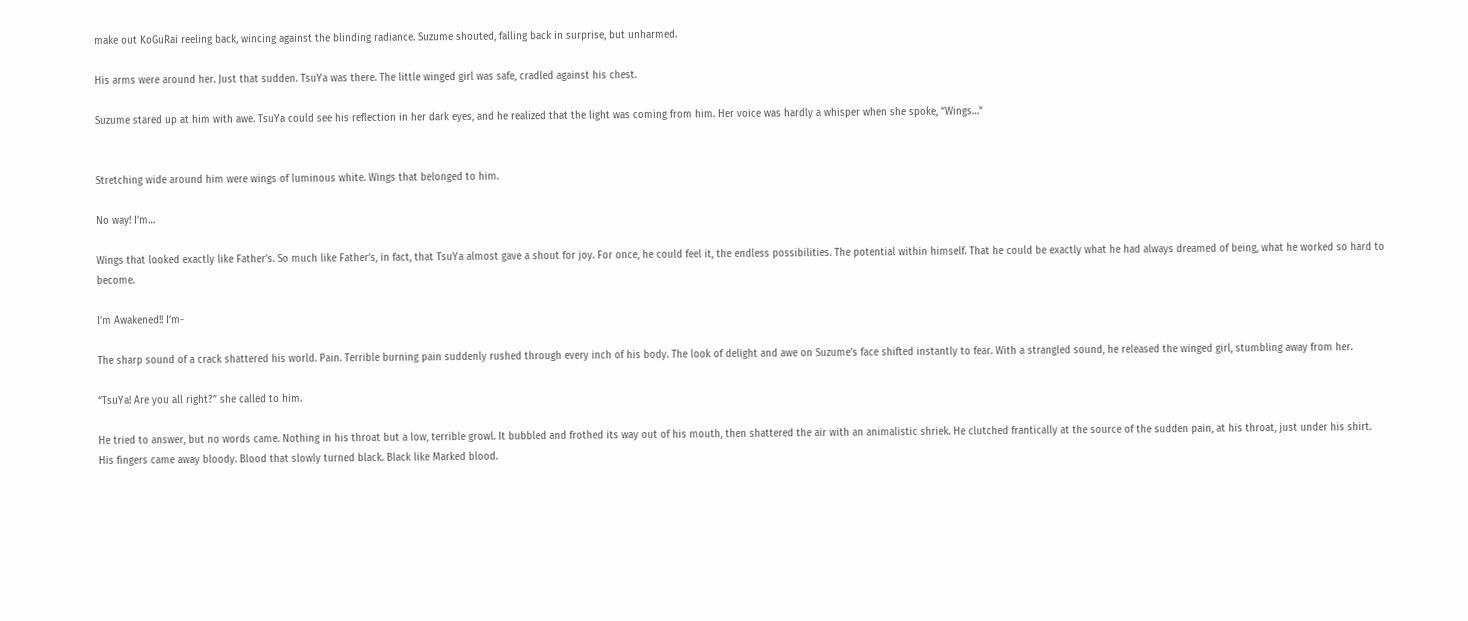make out KoGuRai reeling back, wincing against the blinding radiance. Suzume shouted, falling back in surprise, but unharmed.

His arms were around her. Just that sudden. TsuYa was there. The little winged girl was safe, cradled against his chest.

Suzume stared up at him with awe. TsuYa could see his reflection in her dark eyes, and he realized that the light was coming from him. Her voice was hardly a whisper when she spoke, “Wings…”


Stretching wide around him were wings of luminous white. Wings that belonged to him.

No way! I’m…

Wings that looked exactly like Father’s. So much like Father’s, in fact, that TsuYa almost gave a shout for joy. For once, he could feel it, the endless possibilities. The potential within himself. That he could be exactly what he had always dreamed of being, what he worked so hard to become.

I’m Awakened!! I’m-

The sharp sound of a crack shattered his world. Pain. Terrible burning pain suddenly rushed through every inch of his body. The look of delight and awe on Suzume’s face shifted instantly to fear. With a strangled sound, he released the winged girl, stumbling away from her.

“TsuYa! Are you all right?” she called to him.

He tried to answer, but no words came. Nothing in his throat but a low, terrible growl. It bubbled and frothed its way out of his mouth, then shattered the air with an animalistic shriek. He clutched frantically at the source of the sudden pain, at his throat, just under his shirt. His fingers came away bloody. Blood that slowly turned black. Black like Marked blood.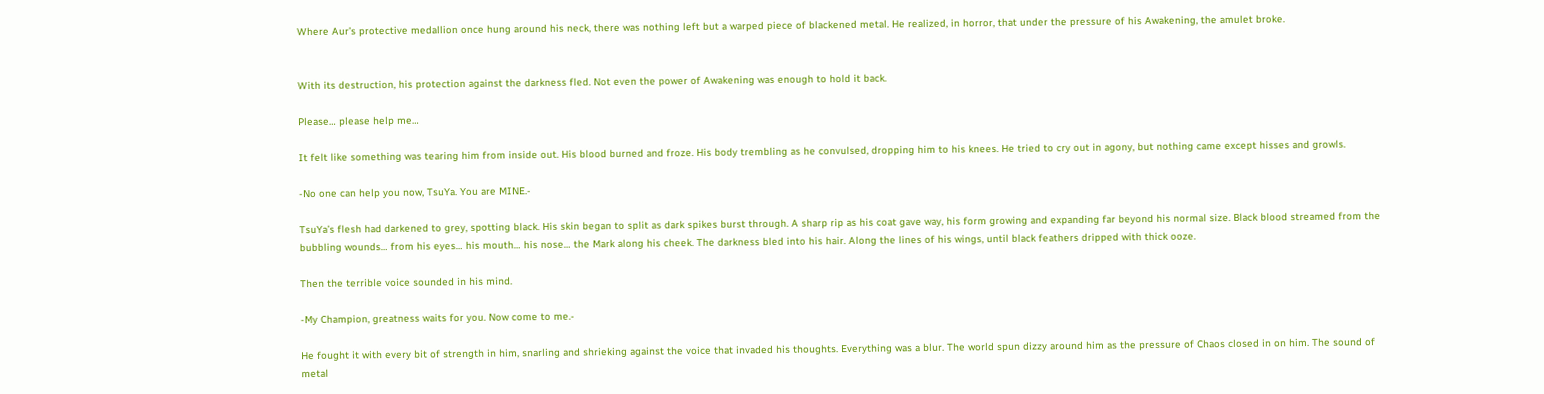Where Aur’s protective medallion once hung around his neck, there was nothing left but a warped piece of blackened metal. He realized, in horror, that under the pressure of his Awakening, the amulet broke.


With its destruction, his protection against the darkness fled. Not even the power of Awakening was enough to hold it back.

Please… please help me…

It felt like something was tearing him from inside out. His blood burned and froze. His body trembling as he convulsed, dropping him to his knees. He tried to cry out in agony, but nothing came except hisses and growls.

-No one can help you now, TsuYa. You are MINE.-

TsuYa’s flesh had darkened to grey, spotting black. His skin began to split as dark spikes burst through. A sharp rip as his coat gave way, his form growing and expanding far beyond his normal size. Black blood streamed from the bubbling wounds… from his eyes… his mouth… his nose… the Mark along his cheek. The darkness bled into his hair. Along the lines of his wings, until black feathers dripped with thick ooze.

Then the terrible voice sounded in his mind.

-My Champion, greatness waits for you. Now come to me.-

He fought it with every bit of strength in him, snarling and shrieking against the voice that invaded his thoughts. Everything was a blur. The world spun dizzy around him as the pressure of Chaos closed in on him. The sound of metal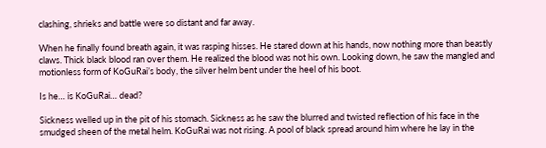clashing, shrieks and battle were so distant and far away.

When he finally found breath again, it was rasping hisses. He stared down at his hands, now nothing more than beastly claws. Thick black blood ran over them. He realized the blood was not his own. Looking down, he saw the mangled and motionless form of KoGuRai’s body, the silver helm bent under the heel of his boot.

Is he… is KoGuRai… dead?

Sickness welled up in the pit of his stomach. Sickness as he saw the blurred and twisted reflection of his face in the smudged sheen of the metal helm. KoGuRai was not rising. A pool of black spread around him where he lay in the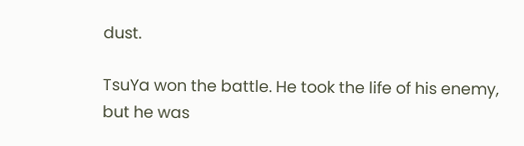dust.

TsuYa won the battle. He took the life of his enemy, but he was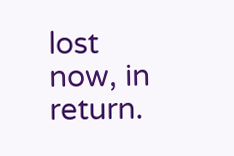lost now, in return.